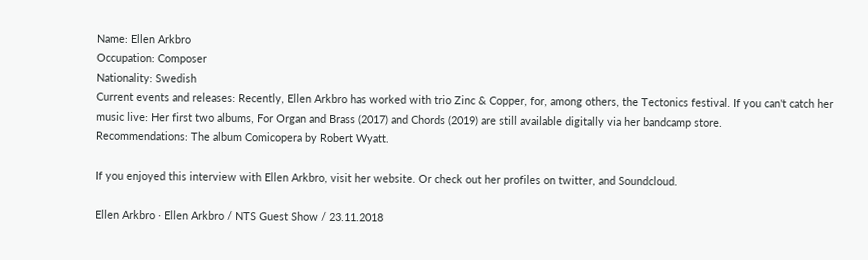Name: Ellen Arkbro
Occupation: Composer
Nationality: Swedish
Current events and releases: Recently, Ellen Arkbro has worked with trio Zinc & Copper, for, among others, the Tectonics festival. If you can't catch her music live: Her first two albums, For Organ and Brass (2017) and Chords (2019) are still available digitally via her bandcamp store.
Recommendations: The album Comicopera by Robert Wyatt.

If you enjoyed this interview with Ellen Arkbro, visit her website. Or check out her profiles on twitter, and Soundcloud.

Ellen Arkbro · Ellen Arkbro / NTS Guest Show / 23.11.2018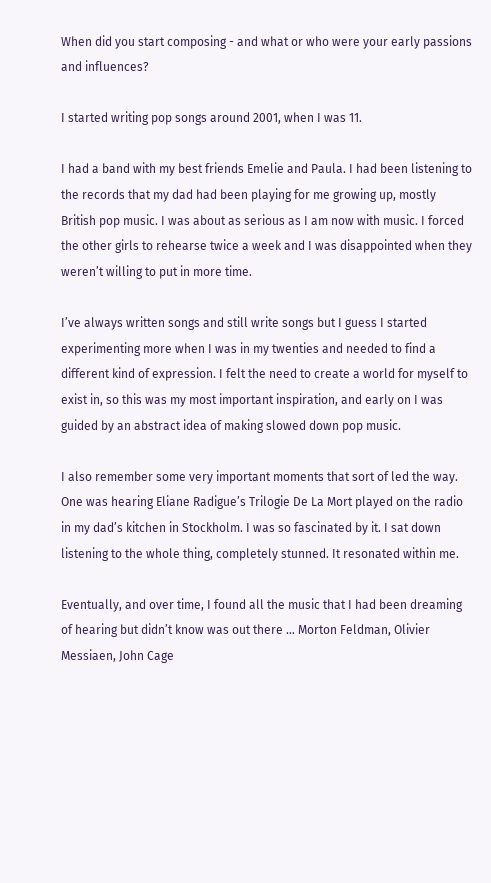When did you start composing - and what or who were your early passions and influences?

I started writing pop songs around 2001, when I was 11.

I had a band with my best friends Emelie and Paula. I had been listening to the records that my dad had been playing for me growing up, mostly British pop music. I was about as serious as I am now with music. I forced the other girls to rehearse twice a week and I was disappointed when they weren’t willing to put in more time.

I’ve always written songs and still write songs but I guess I started experimenting more when I was in my twenties and needed to find a different kind of expression. I felt the need to create a world for myself to exist in, so this was my most important inspiration, and early on I was guided by an abstract idea of making slowed down pop music.

I also remember some very important moments that sort of led the way. One was hearing Eliane Radigue’s Trilogie De La Mort played on the radio in my dad’s kitchen in Stockholm. I was so fascinated by it. I sat down listening to the whole thing, completely stunned. It resonated within me.

Eventually, and over time, I found all the music that I had been dreaming of hearing but didn’t know was out there … Morton Feldman, Olivier Messiaen, John Cage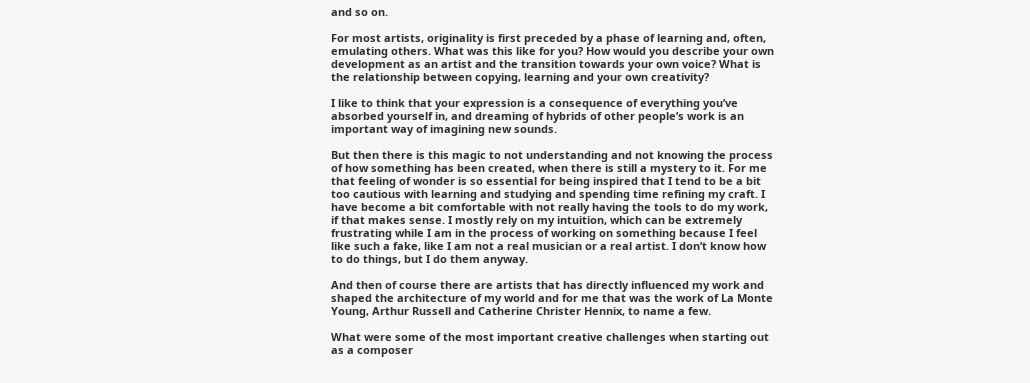and so on.

For most artists, originality is first preceded by a phase of learning and, often, emulating others. What was this like for you? How would you describe your own development as an artist and the transition towards your own voice? What is the relationship between copying, learning and your own creativity?

I like to think that your expression is a consequence of everything you’ve absorbed yourself in, and dreaming of hybrids of other people’s work is an important way of imagining new sounds.

But then there is this magic to not understanding and not knowing the process of how something has been created, when there is still a mystery to it. For me that feeling of wonder is so essential for being inspired that I tend to be a bit too cautious with learning and studying and spending time refining my craft. I have become a bit comfortable with not really having the tools to do my work, if that makes sense. I mostly rely on my intuition, which can be extremely frustrating while I am in the process of working on something because I feel like such a fake, like I am not a real musician or a real artist. I don’t know how to do things, but I do them anyway.

And then of course there are artists that has directly influenced my work and shaped the architecture of my world and for me that was the work of La Monte Young, Arthur Russell and Catherine Christer Hennix, to name a few.

What were some of the most important creative challenges when starting out as a composer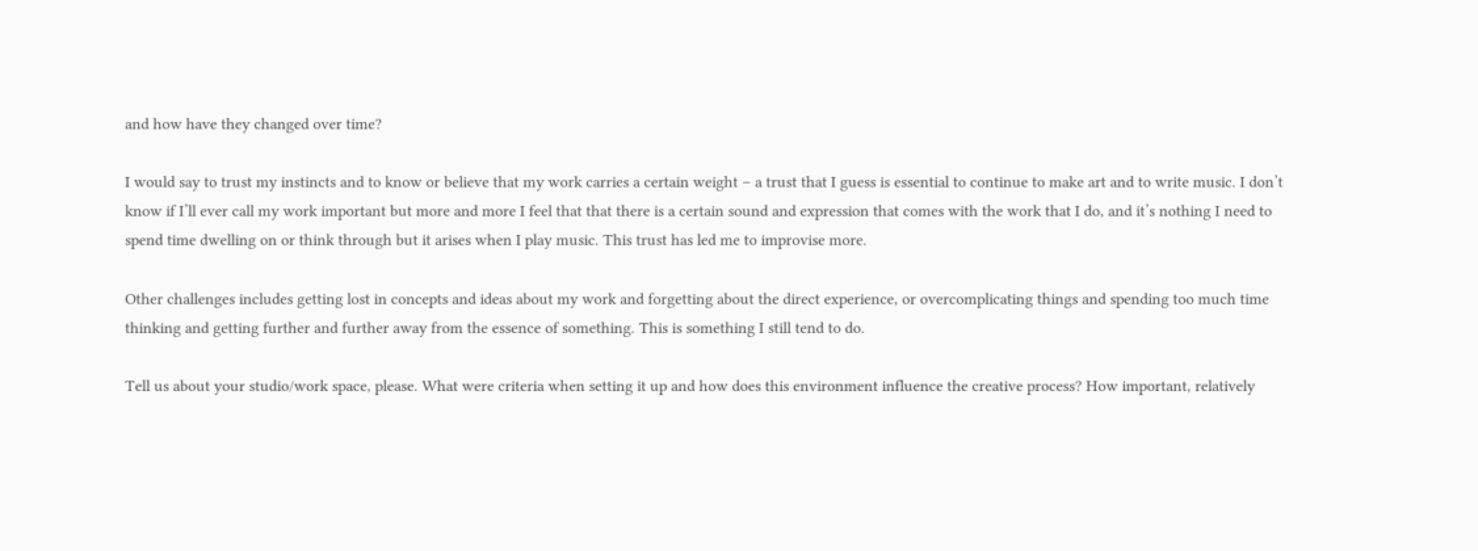and how have they changed over time?

I would say to trust my instincts and to know or believe that my work carries a certain weight – a trust that I guess is essential to continue to make art and to write music. I don’t know if I’ll ever call my work important but more and more I feel that that there is a certain sound and expression that comes with the work that I do, and it’s nothing I need to spend time dwelling on or think through but it arises when I play music. This trust has led me to improvise more.

Other challenges includes getting lost in concepts and ideas about my work and forgetting about the direct experience, or overcomplicating things and spending too much time thinking and getting further and further away from the essence of something. This is something I still tend to do.

Tell us about your studio/work space, please. What were criteria when setting it up and how does this environment influence the creative process? How important, relatively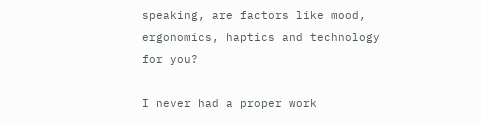speaking, are factors like mood, ergonomics, haptics and technology for you?

I never had a proper work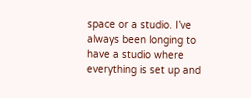space or a studio. I’ve always been longing to have a studio where everything is set up and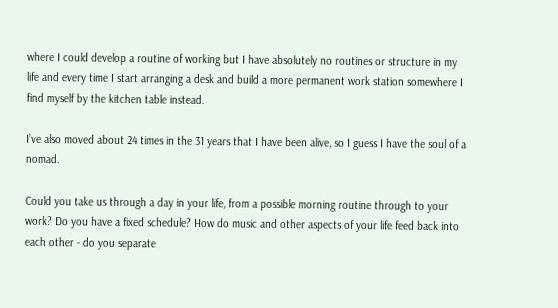where I could develop a routine of working but I have absolutely no routines or structure in my life and every time I start arranging a desk and build a more permanent work station somewhere I find myself by the kitchen table instead.

I’ve also moved about 24 times in the 31 years that I have been alive, so I guess I have the soul of a nomad.

Could you take us through a day in your life, from a possible morning routine through to your work? Do you have a fixed schedule? How do music and other aspects of your life feed back into each other - do you separate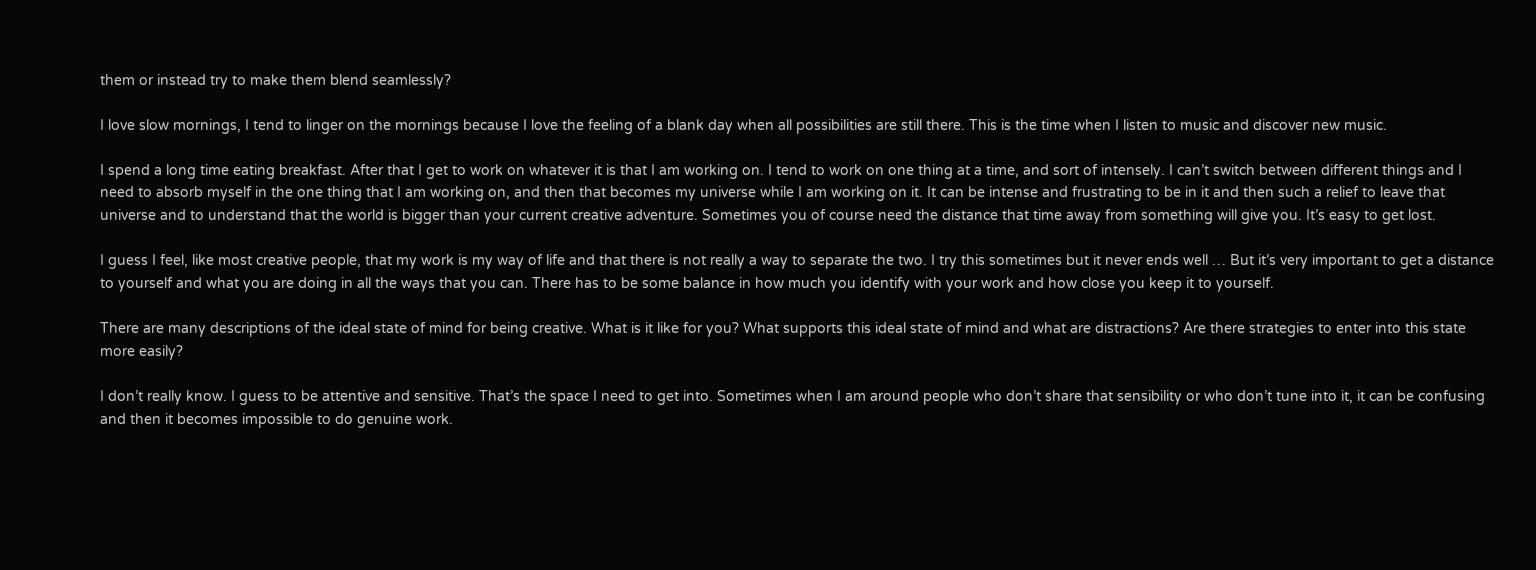them or instead try to make them blend seamlessly?

I love slow mornings, I tend to linger on the mornings because I love the feeling of a blank day when all possibilities are still there. This is the time when I listen to music and discover new music.

I spend a long time eating breakfast. After that I get to work on whatever it is that I am working on. I tend to work on one thing at a time, and sort of intensely. I can’t switch between different things and I need to absorb myself in the one thing that I am working on, and then that becomes my universe while I am working on it. It can be intense and frustrating to be in it and then such a relief to leave that universe and to understand that the world is bigger than your current creative adventure. Sometimes you of course need the distance that time away from something will give you. It’s easy to get lost.

I guess I feel, like most creative people, that my work is my way of life and that there is not really a way to separate the two. I try this sometimes but it never ends well … But it’s very important to get a distance to yourself and what you are doing in all the ways that you can. There has to be some balance in how much you identify with your work and how close you keep it to yourself.

There are many descriptions of the ideal state of mind for being creative. What is it like for you? What supports this ideal state of mind and what are distractions? Are there strategies to enter into this state more easily?

I don’t really know. I guess to be attentive and sensitive. That’s the space I need to get into. Sometimes when I am around people who don’t share that sensibility or who don’t tune into it, it can be confusing and then it becomes impossible to do genuine work.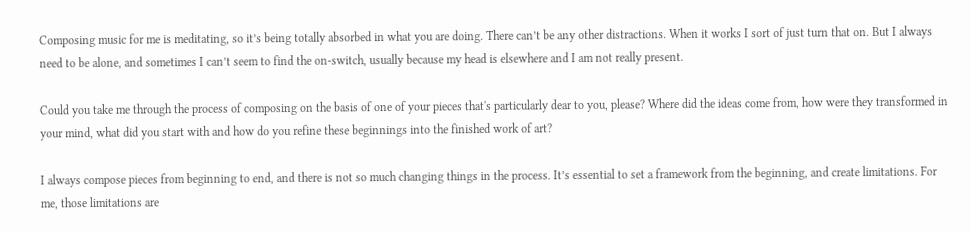Composing music for me is meditating, so it’s being totally absorbed in what you are doing. There can’t be any other distractions. When it works I sort of just turn that on. But I always need to be alone, and sometimes I can’t seem to find the on-switch, usually because my head is elsewhere and I am not really present.

Could you take me through the process of composing on the basis of one of your pieces that's particularly dear to you, please? Where did the ideas come from, how were they transformed in your mind, what did you start with and how do you refine these beginnings into the finished work of art?

I always compose pieces from beginning to end, and there is not so much changing things in the process. It’s essential to set a framework from the beginning, and create limitations. For me, those limitations are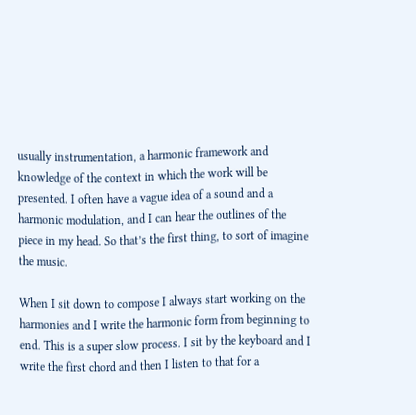usually instrumentation, a harmonic framework and knowledge of the context in which the work will be presented. I often have a vague idea of a sound and a harmonic modulation, and I can hear the outlines of the piece in my head. So that’s the first thing, to sort of imagine the music.

When I sit down to compose I always start working on the harmonies and I write the harmonic form from beginning to end. This is a super slow process. I sit by the keyboard and I write the first chord and then I listen to that for a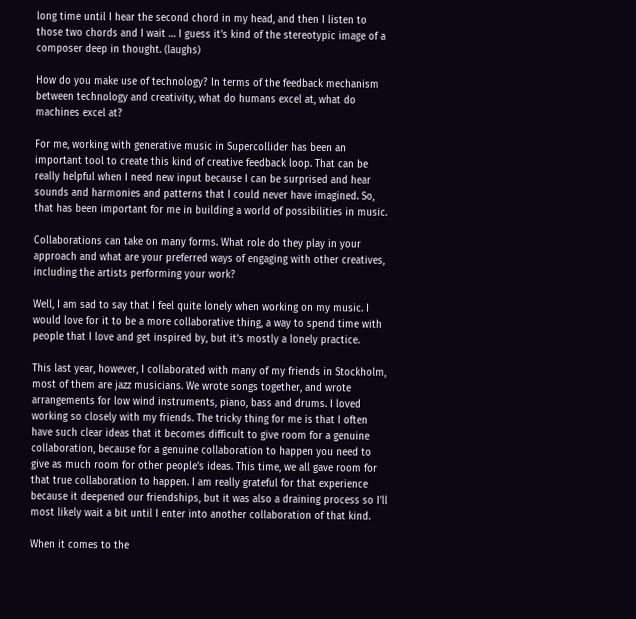long time until I hear the second chord in my head, and then I listen to those two chords and I wait … I guess it’s kind of the stereotypic image of a composer deep in thought. (laughs)

How do you make use of technology? In terms of the feedback mechanism between technology and creativity, what do humans excel at, what do machines excel at?

For me, working with generative music in Supercollider has been an important tool to create this kind of creative feedback loop. That can be really helpful when I need new input because I can be surprised and hear sounds and harmonies and patterns that I could never have imagined. So, that has been important for me in building a world of possibilities in music.

Collaborations can take on many forms. What role do they play in your approach and what are your preferred ways of engaging with other creatives, including the artists performing your work?

Well, I am sad to say that I feel quite lonely when working on my music. I would love for it to be a more collaborative thing, a way to spend time with people that I love and get inspired by, but it’s mostly a lonely practice.

This last year, however, I collaborated with many of my friends in Stockholm, most of them are jazz musicians. We wrote songs together, and wrote arrangements for low wind instruments, piano, bass and drums. I loved working so closely with my friends. The tricky thing for me is that I often have such clear ideas that it becomes difficult to give room for a genuine collaboration, because for a genuine collaboration to happen you need to give as much room for other people’s ideas. This time, we all gave room for that true collaboration to happen. I am really grateful for that experience because it deepened our friendships, but it was also a draining process so I’ll most likely wait a bit until I enter into another collaboration of that kind.

When it comes to the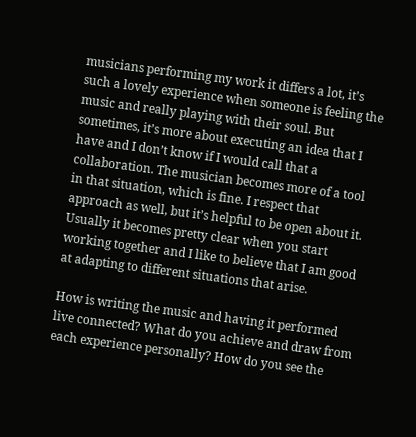musicians performing my work it differs a lot, it’s such a lovely experience when someone is feeling the music and really playing with their soul. But sometimes, it’s more about executing an idea that I have and I don’t know if I would call that a collaboration. The musician becomes more of a tool in that situation, which is fine. I respect that approach as well, but it’s helpful to be open about it. Usually it becomes pretty clear when you start working together and I like to believe that I am good at adapting to different situations that arise.

How is writing the music and having it performed live connected? What do you achieve and draw from each experience personally? How do you see the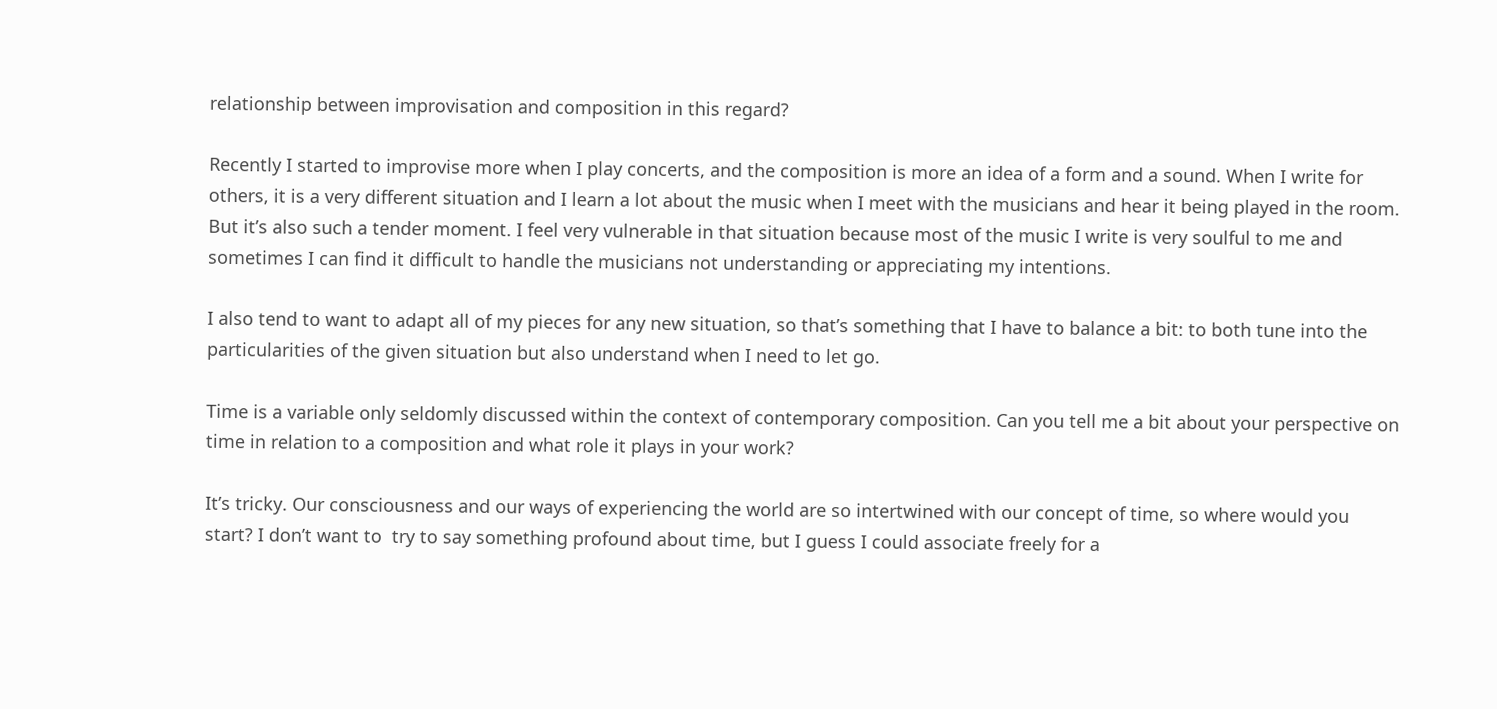relationship between improvisation and composition in this regard?

Recently I started to improvise more when I play concerts, and the composition is more an idea of a form and a sound. When I write for others, it is a very different situation and I learn a lot about the music when I meet with the musicians and hear it being played in the room. But it’s also such a tender moment. I feel very vulnerable in that situation because most of the music I write is very soulful to me and sometimes I can find it difficult to handle the musicians not understanding or appreciating my intentions.

I also tend to want to adapt all of my pieces for any new situation, so that’s something that I have to balance a bit: to both tune into the particularities of the given situation but also understand when I need to let go.

Time is a variable only seldomly discussed within the context of contemporary composition. Can you tell me a bit about your perspective on time in relation to a composition and what role it plays in your work?

It’s tricky. Our consciousness and our ways of experiencing the world are so intertwined with our concept of time, so where would you start? I don’t want to  try to say something profound about time, but I guess I could associate freely for a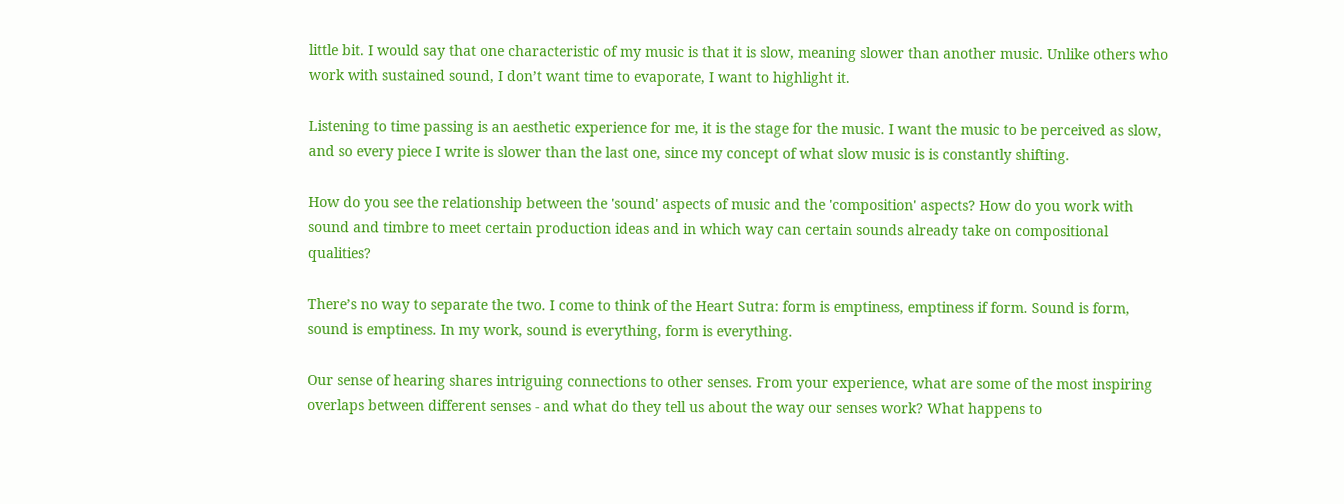little bit. I would say that one characteristic of my music is that it is slow, meaning slower than another music. Unlike others who work with sustained sound, I don’t want time to evaporate, I want to highlight it.

Listening to time passing is an aesthetic experience for me, it is the stage for the music. I want the music to be perceived as slow, and so every piece I write is slower than the last one, since my concept of what slow music is is constantly shifting.

How do you see the relationship between the 'sound' aspects of music and the 'composition' aspects? How do you work with sound and timbre to meet certain production ideas and in which way can certain sounds already take on compositional qualities?

There’s no way to separate the two. I come to think of the Heart Sutra: form is emptiness, emptiness if form. Sound is form, sound is emptiness. In my work, sound is everything, form is everything.

Our sense of hearing shares intriguing connections to other senses. From your experience, what are some of the most inspiring overlaps between different senses - and what do they tell us about the way our senses work? What happens to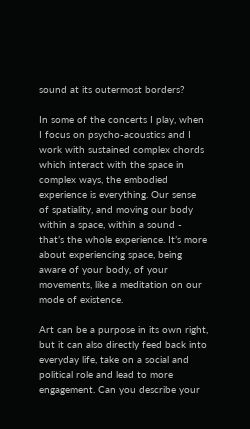sound at its outermost borders?

In some of the concerts I play, when I focus on psycho-acoustics and I work with sustained complex chords which interact with the space in complex ways, the embodied experience is everything. Our sense of spatiality, and moving our body within a space, within a sound - that’s the whole experience. It’s more about experiencing space, being aware of your body, of your movements, like a meditation on our mode of existence.

Art can be a purpose in its own right, but it can also directly feed back into everyday life, take on a social and political role and lead to more engagement. Can you describe your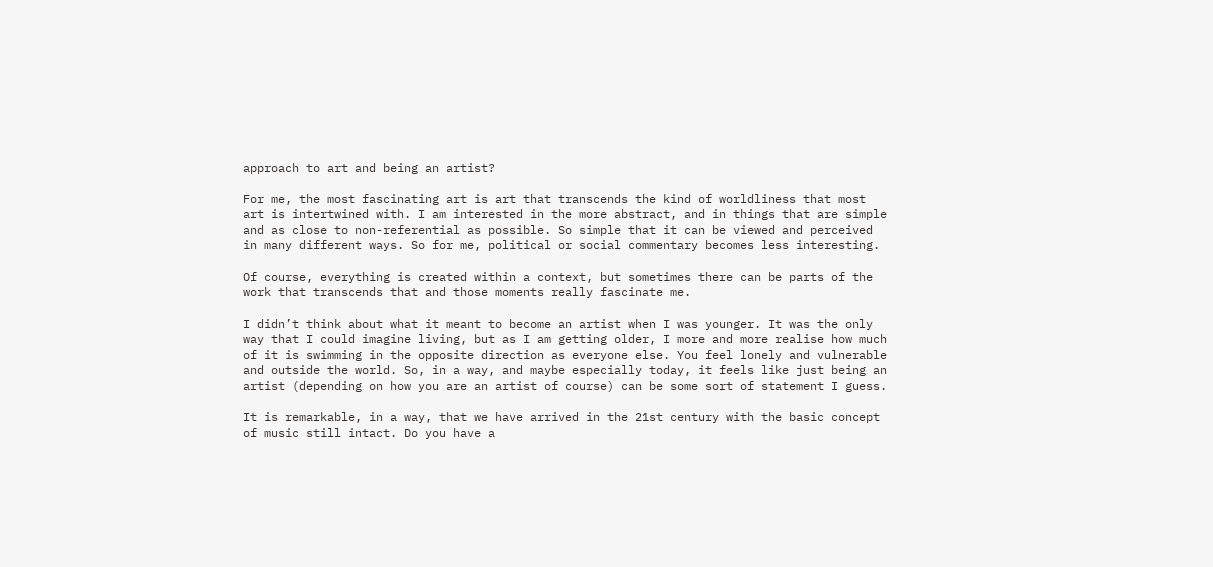approach to art and being an artist?

For me, the most fascinating art is art that transcends the kind of worldliness that most art is intertwined with. I am interested in the more abstract, and in things that are simple and as close to non-referential as possible. So simple that it can be viewed and perceived in many different ways. So for me, political or social commentary becomes less interesting.

Of course, everything is created within a context, but sometimes there can be parts of the work that transcends that and those moments really fascinate me.

I didn’t think about what it meant to become an artist when I was younger. It was the only way that I could imagine living, but as I am getting older, I more and more realise how much of it is swimming in the opposite direction as everyone else. You feel lonely and vulnerable and outside the world. So, in a way, and maybe especially today, it feels like just being an artist (depending on how you are an artist of course) can be some sort of statement I guess.

It is remarkable, in a way, that we have arrived in the 21st century with the basic concept of music still intact. Do you have a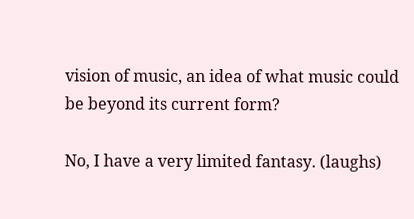vision of music, an idea of what music could be beyond its current form?

No, I have a very limited fantasy. (laughs)